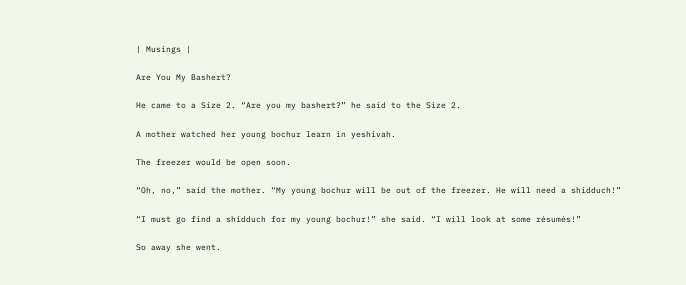| Musings |

Are You My Bashert?

He came to a Size 2. “Are you my bashert?” he said to the Size 2.

A mother watched her young bochur learn in yeshivah.

The freezer would be open soon.

“Oh, no,” said the mother. “My young bochur will be out of the freezer. He will need a shidduch!”

“I must go find a shidduch for my young bochur!” she said. “I will look at some résumés!”

So away she went.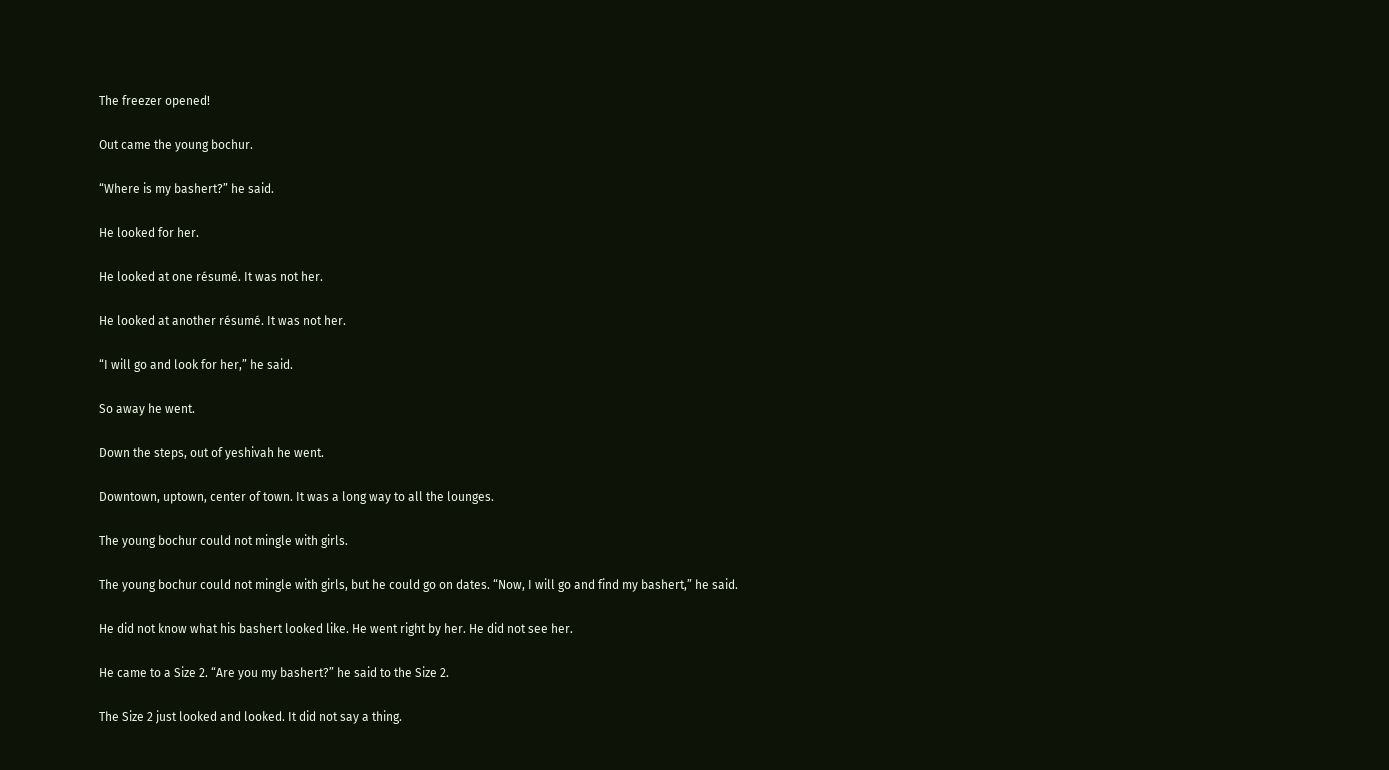The freezer opened!

Out came the young bochur.

“Where is my bashert?” he said.

He looked for her.

He looked at one résumé. It was not her.

He looked at another résumé. It was not her.

“I will go and look for her,” he said.

So away he went.

Down the steps, out of yeshivah he went.

Downtown, uptown, center of town. It was a long way to all the lounges.

The young bochur could not mingle with girls.

The young bochur could not mingle with girls, but he could go on dates. “Now, I will go and find my bashert,” he said.

He did not know what his bashert looked like. He went right by her. He did not see her.

He came to a Size 2. “Are you my bashert?” he said to the Size 2.

The Size 2 just looked and looked. It did not say a thing.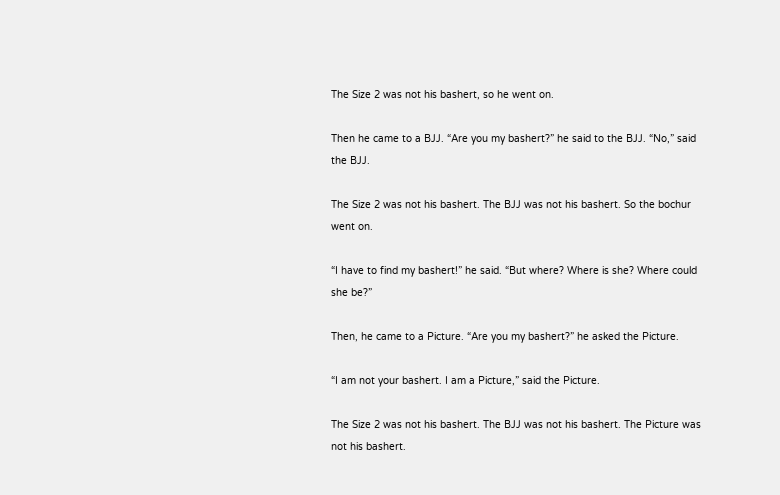The Size 2 was not his bashert, so he went on.

Then he came to a BJJ. “Are you my bashert?” he said to the BJJ. “No,” said the BJJ.

The Size 2 was not his bashert. The BJJ was not his bashert. So the bochur went on.

“I have to find my bashert!” he said. “But where? Where is she? Where could she be?”

Then, he came to a Picture. “Are you my bashert?” he asked the Picture.

“I am not your bashert. I am a Picture,” said the Picture.

The Size 2 was not his bashert. The BJJ was not his bashert. The Picture was not his bashert.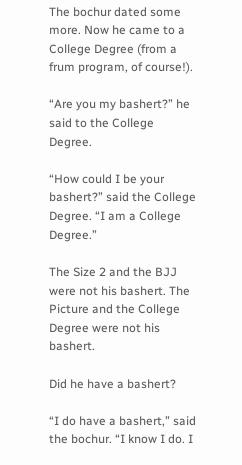The bochur dated some more. Now he came to a College Degree (from a frum program, of course!).

“Are you my bashert?” he said to the College Degree.

“How could I be your bashert?” said the College Degree. “I am a College Degree.”

The Size 2 and the BJJ were not his bashert. The Picture and the College Degree were not his bashert.

Did he have a bashert?

“I do have a bashert,” said the bochur. “I know I do. I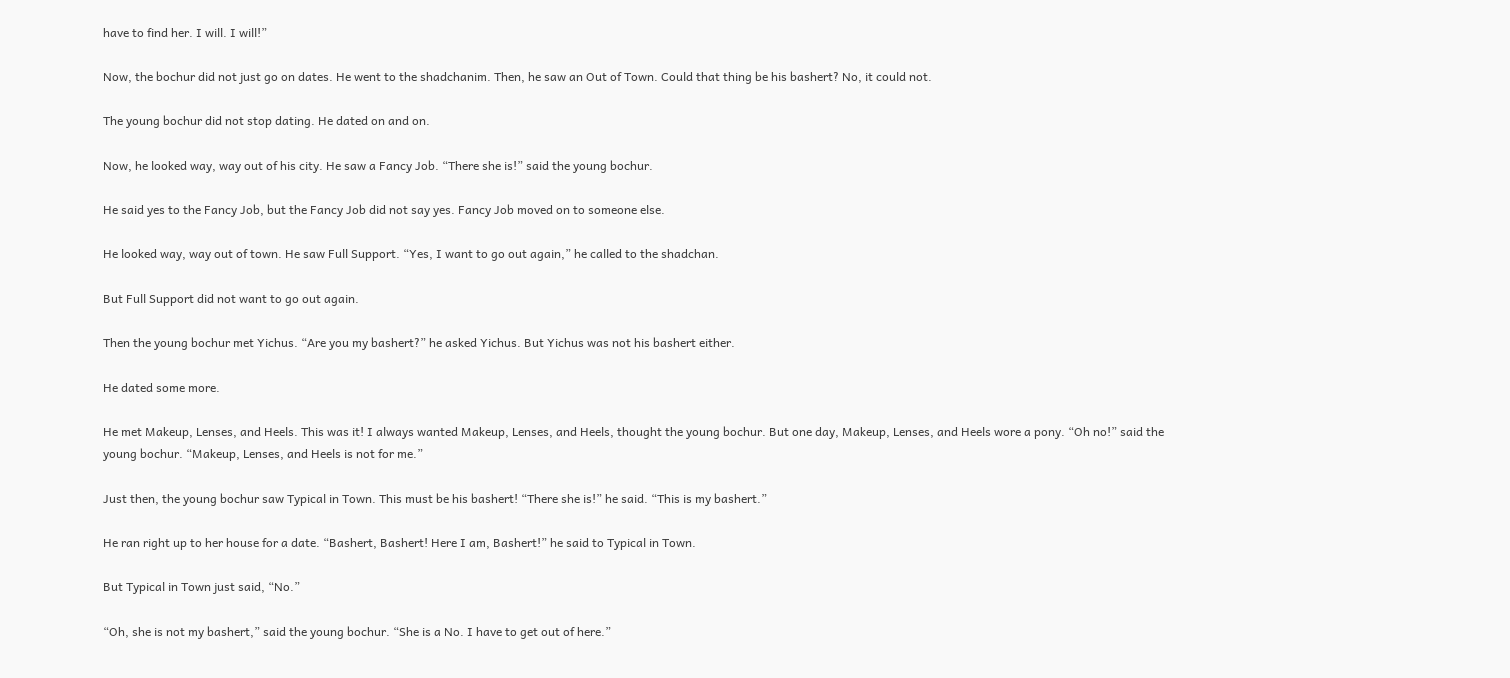have to find her. I will. I will!”

Now, the bochur did not just go on dates. He went to the shadchanim. Then, he saw an Out of Town. Could that thing be his bashert? No, it could not.

The young bochur did not stop dating. He dated on and on.

Now, he looked way, way out of his city. He saw a Fancy Job. “There she is!” said the young bochur.

He said yes to the Fancy Job, but the Fancy Job did not say yes. Fancy Job moved on to someone else.

He looked way, way out of town. He saw Full Support. “Yes, I want to go out again,” he called to the shadchan.

But Full Support did not want to go out again.

Then the young bochur met Yichus. “Are you my bashert?” he asked Yichus. But Yichus was not his bashert either.

He dated some more.

He met Makeup, Lenses, and Heels. This was it! I always wanted Makeup, Lenses, and Heels, thought the young bochur. But one day, Makeup, Lenses, and Heels wore a pony. “Oh no!” said the young bochur. “Makeup, Lenses, and Heels is not for me.”

Just then, the young bochur saw Typical in Town. This must be his bashert! “There she is!” he said. “This is my bashert.”

He ran right up to her house for a date. “Bashert, Bashert! Here I am, Bashert!” he said to Typical in Town.

But Typical in Town just said, “No.”

“Oh, she is not my bashert,” said the young bochur. “She is a No. I have to get out of here.”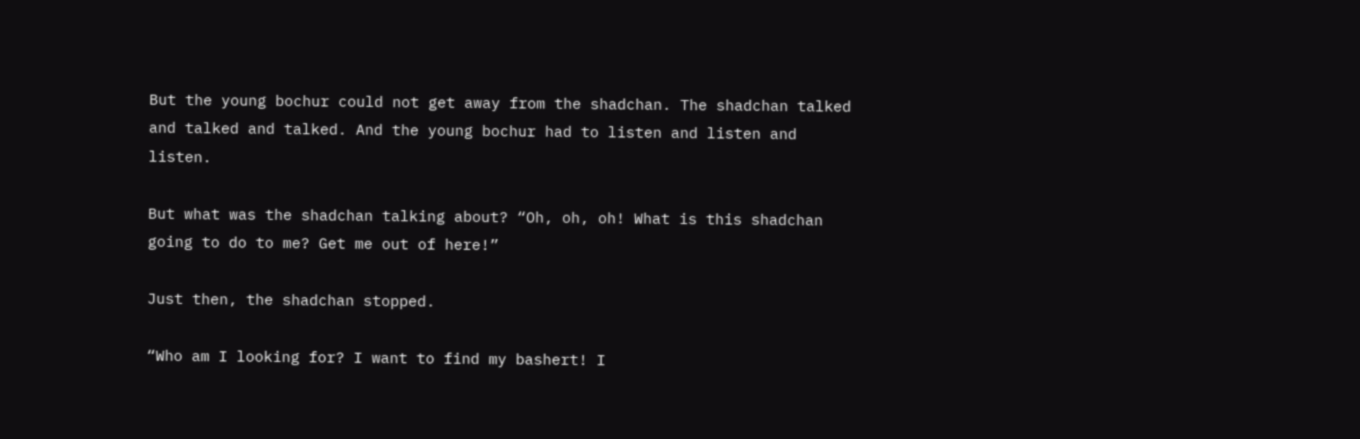But the young bochur could not get away from the shadchan. The shadchan talked and talked and talked. And the young bochur had to listen and listen and listen.

But what was the shadchan talking about? “Oh, oh, oh! What is this shadchan going to do to me? Get me out of here!”

Just then, the shadchan stopped.

“Who am I looking for? I want to find my bashert! I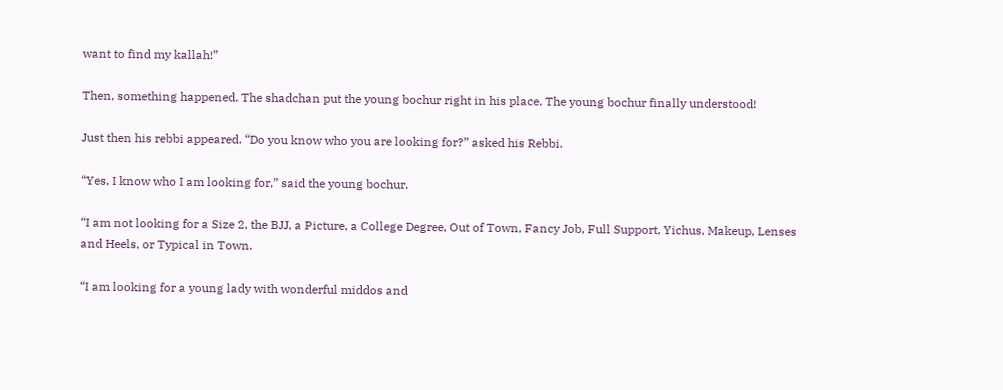want to find my kallah!”

Then, something happened. The shadchan put the young bochur right in his place. The young bochur finally understood!

Just then his rebbi appeared. “Do you know who you are looking for?” asked his Rebbi.

“Yes, I know who I am looking for,” said the young bochur.

“I am not looking for a Size 2, the BJJ, a Picture, a College Degree, Out of Town, Fancy Job, Full Support, Yichus, Makeup, Lenses and Heels, or Typical in Town.

“I am looking for a young lady with wonderful middos and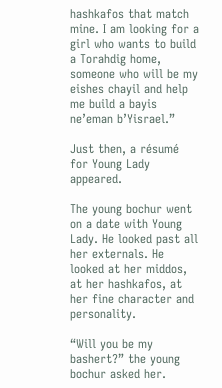hashkafos that match mine. I am looking for a girl who wants to build a Torahdig home, someone who will be my eishes chayil and help me build a bayis ne’eman b’Yisrael.”

Just then, a résumé for Young Lady appeared.

The young bochur went on a date with Young Lady. He looked past all her externals. He looked at her middos, at her hashkafos, at her fine character and personality.

“Will you be my bashert?” the young bochur asked her.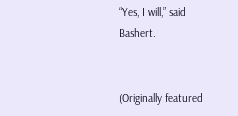“Yes, I will,” said Bashert.


(Originally featured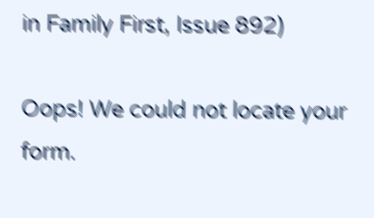in Family First, Issue 892)

Oops! We could not locate your form.